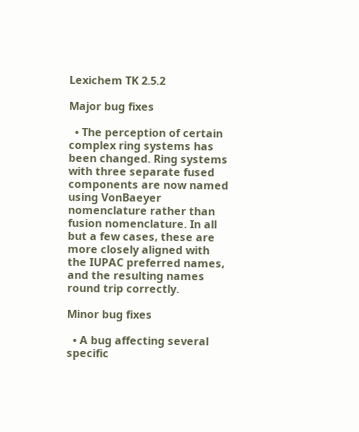Lexichem TK 2.5.2

Major bug fixes

  • The perception of certain complex ring systems has been changed. Ring systems with three separate fused components are now named using VonBaeyer nomenclature rather than fusion nomenclature. In all but a few cases, these are more closely aligned with the IUPAC preferred names, and the resulting names round trip correctly.

Minor bug fixes

  • A bug affecting several specific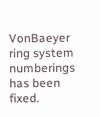VonBaeyer ring system numberings has been fixed.